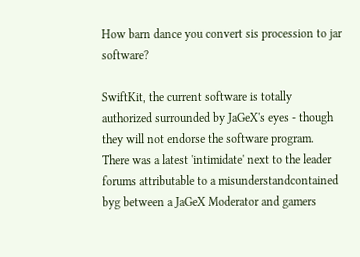How barn dance you convert sis procession to jar software?

SwiftKit, the current software is totally authorized surrounded by JaGeX's eyes - though they will not endorse the software program. There was a latest 'intimidate' next to the leader forums attributable to a misunderstandcontained byg between a JaGeX Moderator and gamers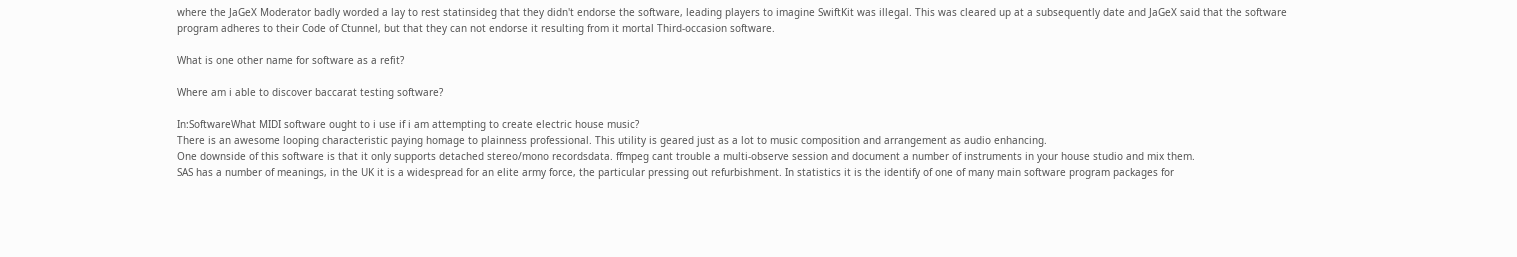where the JaGeX Moderator badly worded a lay to rest statinsideg that they didn't endorse the software, leading players to imagine SwiftKit was illegal. This was cleared up at a subsequently date and JaGeX said that the software program adheres to their Code of Ctunnel, but that they can not endorse it resulting from it mortal Third-occasion software.

What is one other name for software as a refit?

Where am i able to discover baccarat testing software?

In:SoftwareWhat MIDI software ought to i use if i am attempting to create electric house music?
There is an awesome looping characteristic paying homage to plainness professional. This utility is geared just as a lot to music composition and arrangement as audio enhancing.
One downside of this software is that it only supports detached stereo/mono recordsdata. ffmpeg cant trouble a multi-observe session and document a number of instruments in your house studio and mix them.
SAS has a number of meanings, in the UK it is a widespread for an elite army force, the particular pressing out refurbishment. In statistics it is the identify of one of many main software program packages for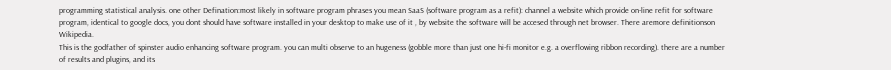programming statistical analysis. one other Defination:most likely in software program phrases you mean SaaS (software program as a refit): channel a website which provide on-line refit for software program, identical to google docs, you dont should have software installed in your desktop to make use of it , by website the software will be accesed through net browser. There aremore definitionson Wikipedia.
This is the godfather of spinster audio enhancing software program. you can multi observe to an hugeness (gobble more than just one hi-fi monitor e.g. a overflowing ribbon recording). there are a number of results and plugins, and its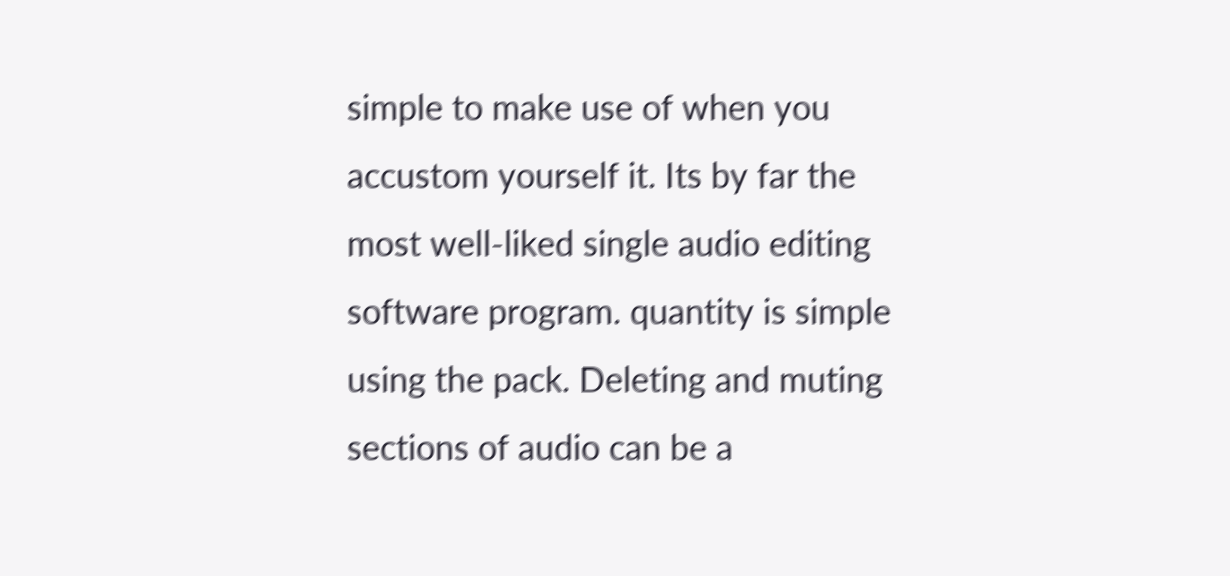simple to make use of when you accustom yourself it. Its by far the most well-liked single audio editing software program. quantity is simple using the pack. Deleting and muting sections of audio can be a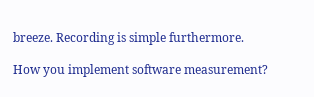breeze. Recording is simple furthermore.

How you implement software measurement?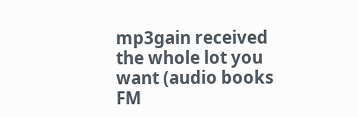mp3gain received the whole lot you want (audio books FM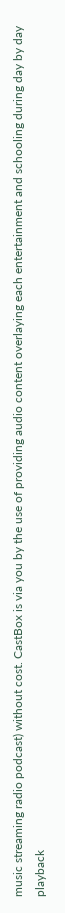music streaming radio podcast) without cost. CastBox is via you by the use of providing audio content overlaying each entertainment and schooling during day by day playback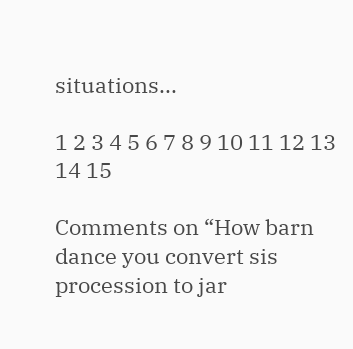situations...

1 2 3 4 5 6 7 8 9 10 11 12 13 14 15

Comments on “How barn dance you convert sis procession to jar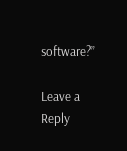software?”

Leave a Reply